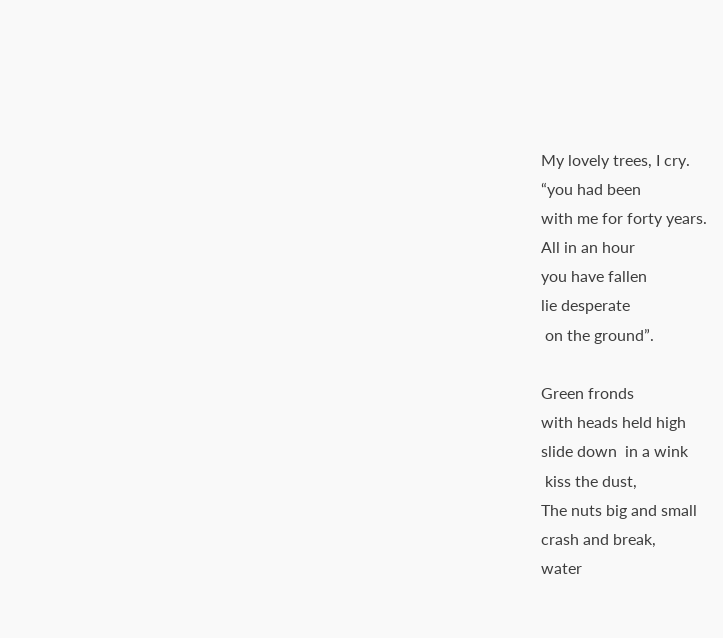My lovely trees, I cry.
“you had been
with me for forty years.
All in an hour
you have fallen
lie desperate
 on the ground”.

Green fronds
with heads held high
slide down  in a wink
 kiss the dust,
The nuts big and small
crash and break,
water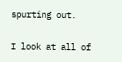spurting out.

I look at all of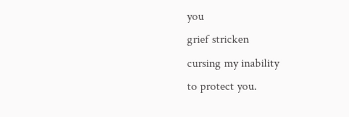you
grief stricken
cursing my inability
to protect you.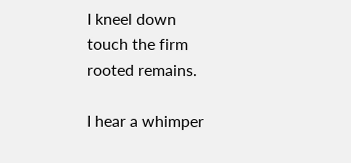I kneel down
touch the firm
rooted remains.

I hear a whimper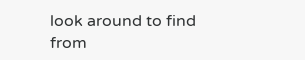look around to find
from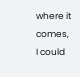where it comes,
I could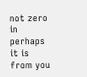not zero in
perhaps it is from you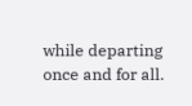while departing
once and for all.